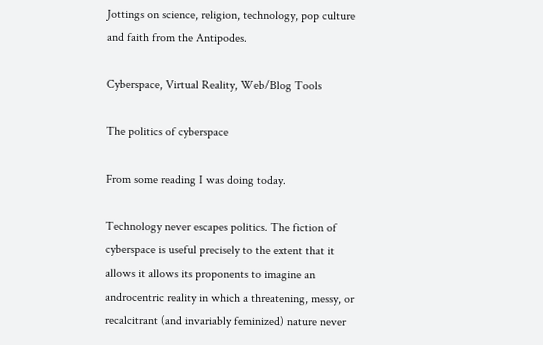Jottings on science, religion, technology, pop culture and faith from the Antipodes.

Cyberspace, Virtual Reality, Web/Blog Tools

The politics of cyberspace

From some reading I was doing today.

Technology never escapes politics. The fiction of cyberspace is useful precisely to the extent that it allows it allows its proponents to imagine an androcentric reality in which a threatening, messy, or recalcitrant (and invariably feminized) nature never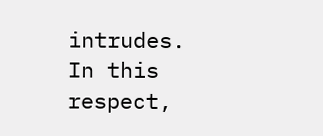intrudes. In this respect,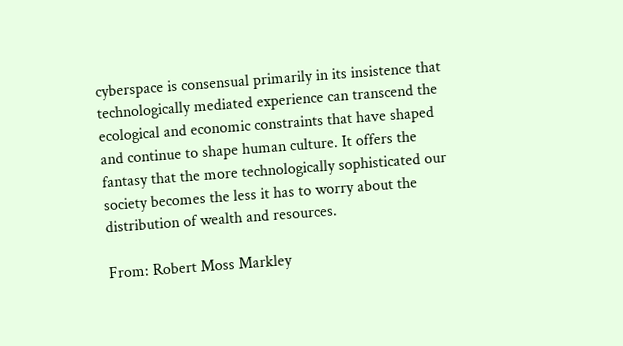cyberspace is consensual primarily in its insistence that technologically mediated experience can transcend the ecological and economic constraints that have shaped and continue to shape human culture. It offers the fantasy that the more technologically sophisticated our society becomes the less it has to worry about the distribution of wealth and resources.

From: Robert Moss Markley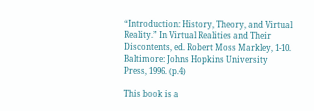“Introduction: History, Theory, and Virtual Reality.” In Virtual Realities and Their Discontents, ed. Robert Moss Markley, 1-10. Baltimore: Johns Hopkins University Press, 1996. (p.4)

This book is a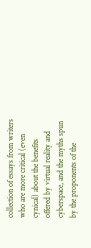collection of essays from writers who are more critical (even cynical) about the benefits offered by virtual reality and cyberspace, and the myths spun by the proponents of the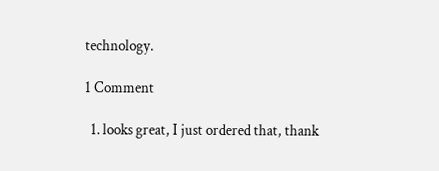technology.

1 Comment

  1. looks great, I just ordered that, thank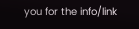you for the info/link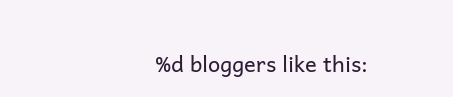%d bloggers like this: